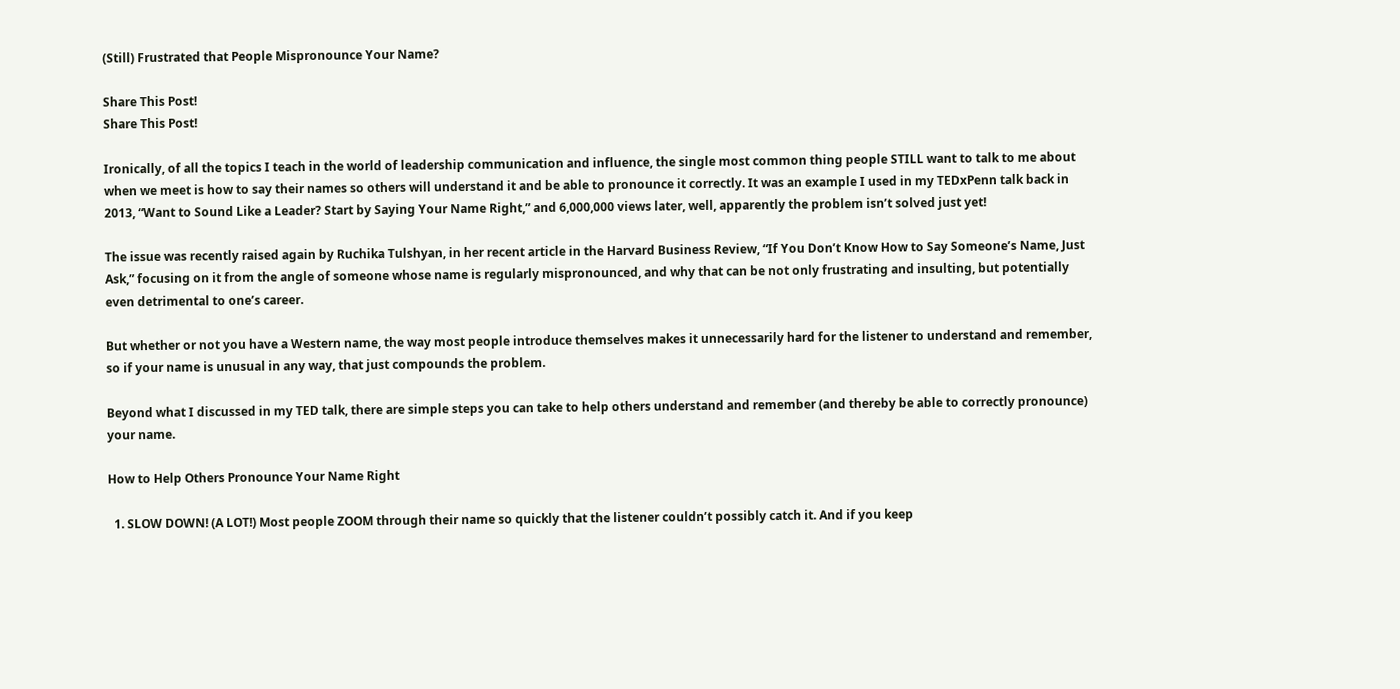(Still) Frustrated that People Mispronounce Your Name?

Share This Post!
Share This Post!

Ironically, of all the topics I teach in the world of leadership communication and influence, the single most common thing people STILL want to talk to me about when we meet is how to say their names so others will understand it and be able to pronounce it correctly. It was an example I used in my TEDxPenn talk back in 2013, “Want to Sound Like a Leader? Start by Saying Your Name Right,” and 6,000,000 views later, well, apparently the problem isn’t solved just yet!

The issue was recently raised again by Ruchika Tulshyan, in her recent article in the Harvard Business Review, “If You Don’t Know How to Say Someone’s Name, Just Ask,” focusing on it from the angle of someone whose name is regularly mispronounced, and why that can be not only frustrating and insulting, but potentially even detrimental to one’s career.

But whether or not you have a Western name, the way most people introduce themselves makes it unnecessarily hard for the listener to understand and remember, so if your name is unusual in any way, that just compounds the problem.

Beyond what I discussed in my TED talk, there are simple steps you can take to help others understand and remember (and thereby be able to correctly pronounce) your name.

How to Help Others Pronounce Your Name Right

  1. SLOW DOWN! (A LOT!) Most people ZOOM through their name so quickly that the listener couldn’t possibly catch it. And if you keep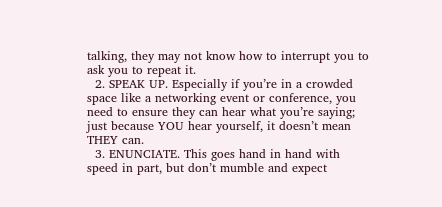talking, they may not know how to interrupt you to ask you to repeat it.
  2. SPEAK UP. Especially if you’re in a crowded space like a networking event or conference, you need to ensure they can hear what you’re saying; just because YOU hear yourself, it doesn’t mean THEY can.
  3. ENUNCIATE. This goes hand in hand with speed in part, but don’t mumble and expect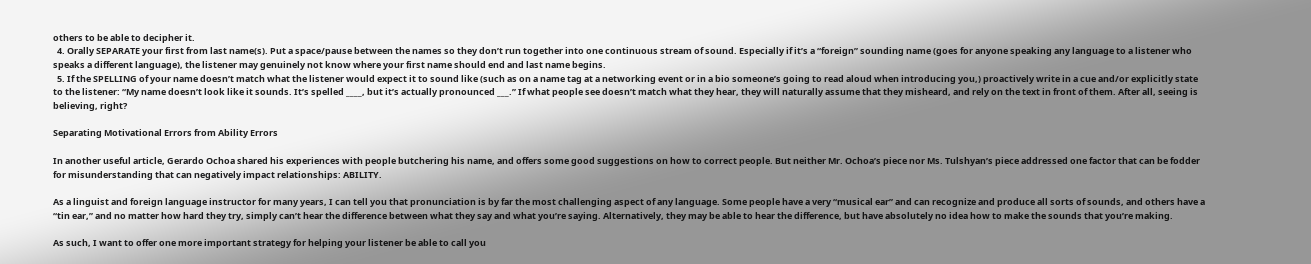others to be able to decipher it.
  4. Orally SEPARATE your first from last name(s). Put a space/pause between the names so they don’t run together into one continuous stream of sound. Especially if it’s a “foreign” sounding name (goes for anyone speaking any language to a listener who speaks a different language), the listener may genuinely not know where your first name should end and last name begins.
  5. If the SPELLING of your name doesn’t match what the listener would expect it to sound like (such as on a name tag at a networking event or in a bio someone’s going to read aloud when introducing you,) proactively write in a cue and/or explicitly state to the listener: “My name doesn’t look like it sounds. It’s spelled ____, but it’s actually pronounced ___.” If what people see doesn’t match what they hear, they will naturally assume that they misheard, and rely on the text in front of them. After all, seeing is believing, right?

Separating Motivational Errors from Ability Errors

In another useful article, Gerardo Ochoa shared his experiences with people butchering his name, and offers some good suggestions on how to correct people. But neither Mr. Ochoa’s piece nor Ms. Tulshyan’s piece addressed one factor that can be fodder for misunderstanding that can negatively impact relationships: ABILITY.

As a linguist and foreign language instructor for many years, I can tell you that pronunciation is by far the most challenging aspect of any language. Some people have a very “musical ear” and can recognize and produce all sorts of sounds, and others have a “tin ear,” and no matter how hard they try, simply can’t hear the difference between what they say and what you’re saying. Alternatively, they may be able to hear the difference, but have absolutely no idea how to make the sounds that you’re making.

As such, I want to offer one more important strategy for helping your listener be able to call you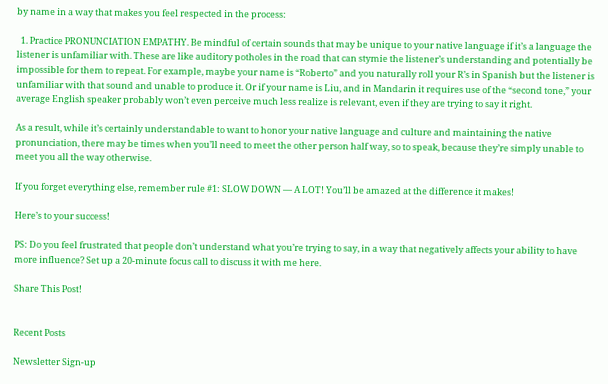by name in a way that makes you feel respected in the process:

  1. Practice PRONUNCIATION EMPATHY. Be mindful of certain sounds that may be unique to your native language if it’s a language the listener is unfamiliar with. These are like auditory potholes in the road that can stymie the listener’s understanding and potentially be impossible for them to repeat. For example, maybe your name is “Roberto” and you naturally roll your R’s in Spanish but the listener is unfamiliar with that sound and unable to produce it. Or if your name is Liu, and in Mandarin it requires use of the “second tone,” your average English speaker probably won’t even perceive much less realize is relevant, even if they are trying to say it right.

As a result, while it’s certainly understandable to want to honor your native language and culture and maintaining the native pronunciation, there may be times when you’ll need to meet the other person half way, so to speak, because they’re simply unable to meet you all the way otherwise.

If you forget everything else, remember rule #1: SLOW DOWN — A LOT! You’ll be amazed at the difference it makes!

Here’s to your success!

PS: Do you feel frustrated that people don’t understand what you’re trying to say, in a way that negatively affects your ability to have more influence? Set up a 20-minute focus call to discuss it with me here.

Share This Post!


Recent Posts

Newsletter Sign-up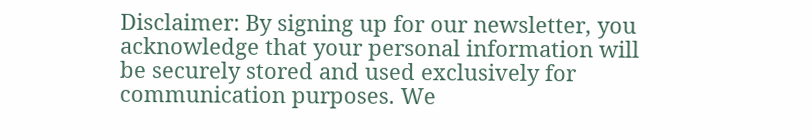Disclaimer: By signing up for our newsletter, you acknowledge that your personal information will be securely stored and used exclusively for communication purposes. We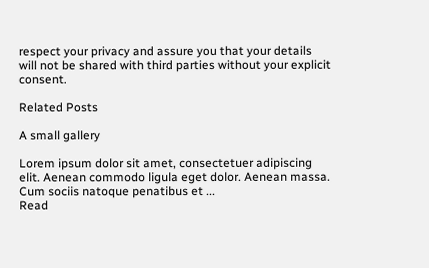respect your privacy and assure you that your details will not be shared with third parties without your explicit consent.

Related Posts

A small gallery

Lorem ipsum dolor sit amet, consectetuer adipiscing elit. Aenean commodo ligula eget dolor. Aenean massa. Cum sociis natoque penatibus et ...
Read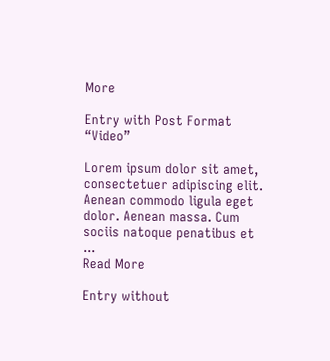More

Entry with Post Format “Video”

Lorem ipsum dolor sit amet, consectetuer adipiscing elit. Aenean commodo ligula eget dolor. Aenean massa. Cum sociis natoque penatibus et ...
Read More

Entry without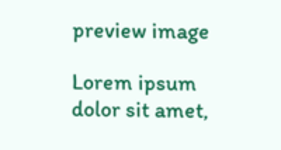preview image

Lorem ipsum dolor sit amet,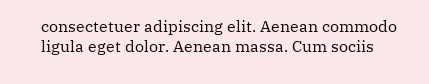consectetuer adipiscing elit. Aenean commodo ligula eget dolor. Aenean massa. Cum sociis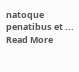natoque penatibus et ...
Read More